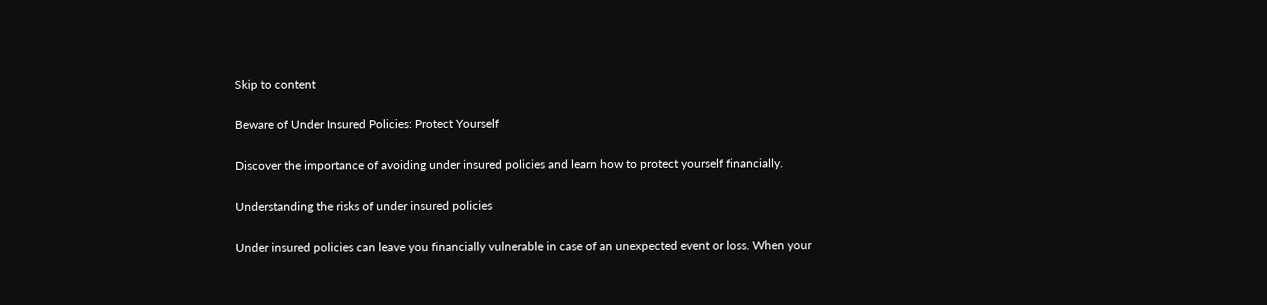Skip to content

Beware of Under Insured Policies: Protect Yourself

Discover the importance of avoiding under insured policies and learn how to protect yourself financially.

Understanding the risks of under insured policies

Under insured policies can leave you financially vulnerable in case of an unexpected event or loss. When your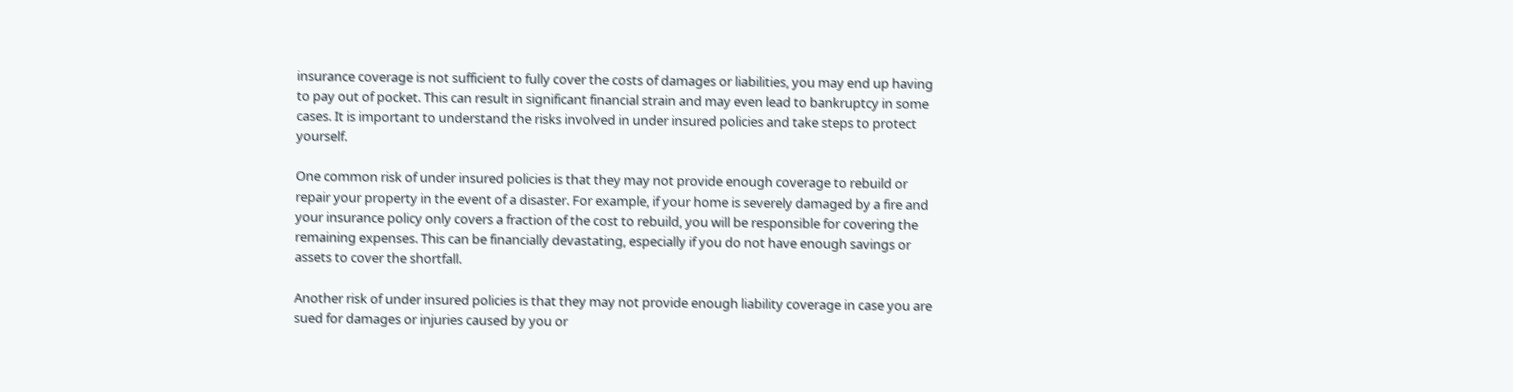insurance coverage is not sufficient to fully cover the costs of damages or liabilities, you may end up having to pay out of pocket. This can result in significant financial strain and may even lead to bankruptcy in some cases. It is important to understand the risks involved in under insured policies and take steps to protect yourself.

One common risk of under insured policies is that they may not provide enough coverage to rebuild or repair your property in the event of a disaster. For example, if your home is severely damaged by a fire and your insurance policy only covers a fraction of the cost to rebuild, you will be responsible for covering the remaining expenses. This can be financially devastating, especially if you do not have enough savings or assets to cover the shortfall.

Another risk of under insured policies is that they may not provide enough liability coverage in case you are sued for damages or injuries caused by you or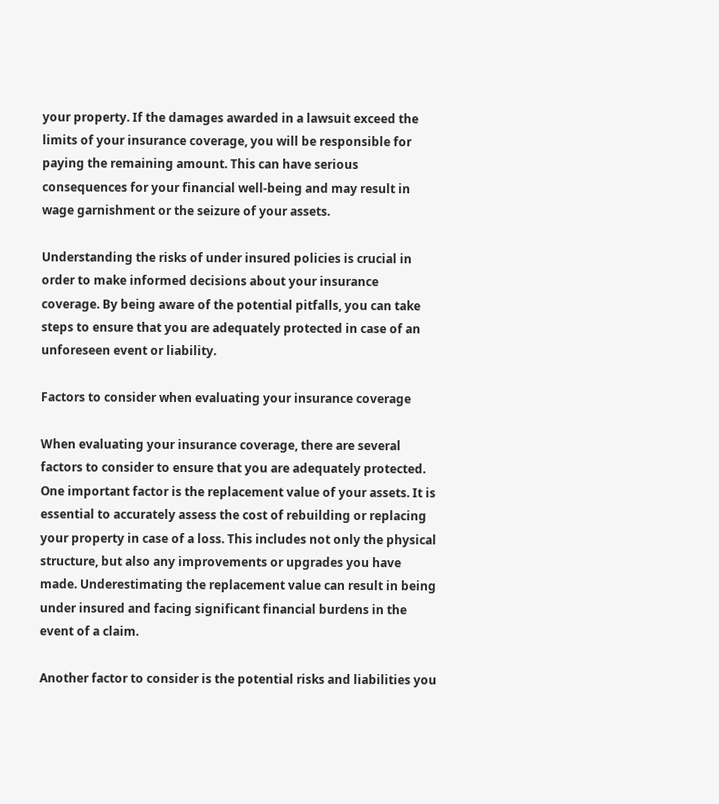your property. If the damages awarded in a lawsuit exceed the limits of your insurance coverage, you will be responsible for paying the remaining amount. This can have serious consequences for your financial well-being and may result in wage garnishment or the seizure of your assets.

Understanding the risks of under insured policies is crucial in order to make informed decisions about your insurance coverage. By being aware of the potential pitfalls, you can take steps to ensure that you are adequately protected in case of an unforeseen event or liability.

Factors to consider when evaluating your insurance coverage

When evaluating your insurance coverage, there are several factors to consider to ensure that you are adequately protected. One important factor is the replacement value of your assets. It is essential to accurately assess the cost of rebuilding or replacing your property in case of a loss. This includes not only the physical structure, but also any improvements or upgrades you have made. Underestimating the replacement value can result in being under insured and facing significant financial burdens in the event of a claim.

Another factor to consider is the potential risks and liabilities you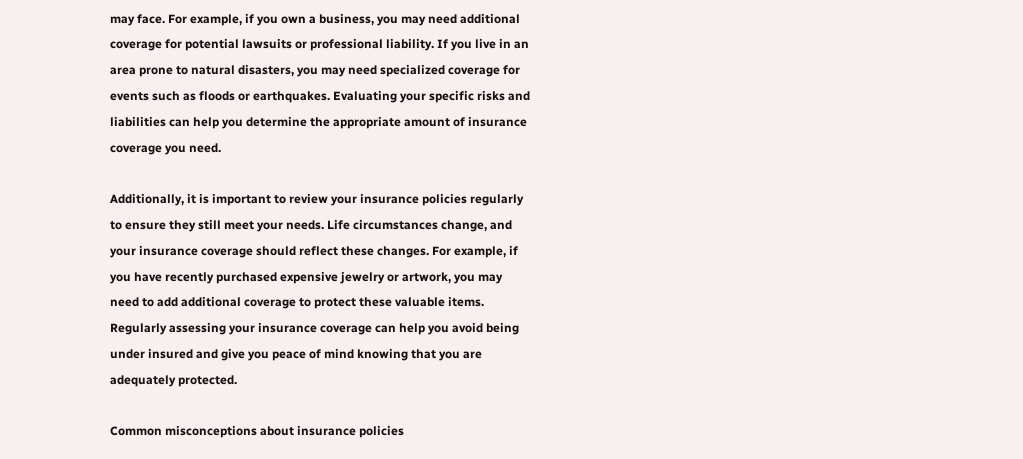may face. For example, if you own a business, you may need additional coverage for potential lawsuits or professional liability. If you live in an area prone to natural disasters, you may need specialized coverage for events such as floods or earthquakes. Evaluating your specific risks and liabilities can help you determine the appropriate amount of insurance coverage you need.

Additionally, it is important to review your insurance policies regularly to ensure they still meet your needs. Life circumstances change, and your insurance coverage should reflect these changes. For example, if you have recently purchased expensive jewelry or artwork, you may need to add additional coverage to protect these valuable items. Regularly assessing your insurance coverage can help you avoid being under insured and give you peace of mind knowing that you are adequately protected.

Common misconceptions about insurance policies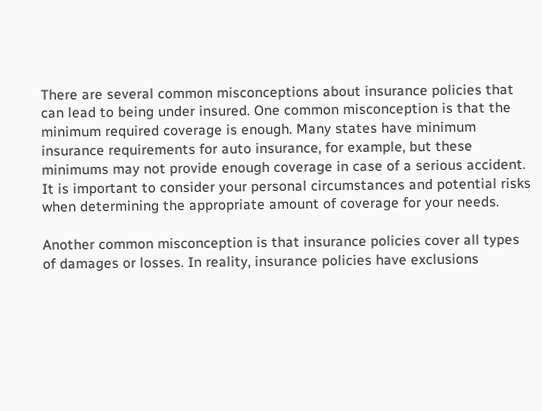There are several common misconceptions about insurance policies that can lead to being under insured. One common misconception is that the minimum required coverage is enough. Many states have minimum insurance requirements for auto insurance, for example, but these minimums may not provide enough coverage in case of a serious accident. It is important to consider your personal circumstances and potential risks when determining the appropriate amount of coverage for your needs.

Another common misconception is that insurance policies cover all types of damages or losses. In reality, insurance policies have exclusions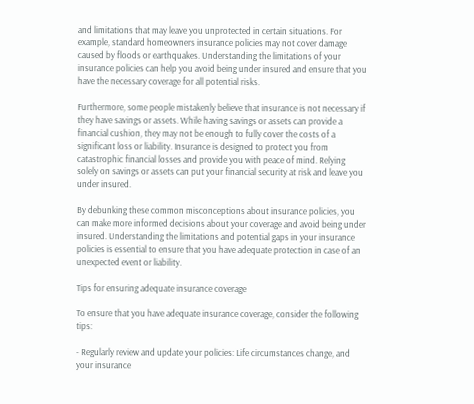and limitations that may leave you unprotected in certain situations. For example, standard homeowners insurance policies may not cover damage caused by floods or earthquakes. Understanding the limitations of your insurance policies can help you avoid being under insured and ensure that you have the necessary coverage for all potential risks.

Furthermore, some people mistakenly believe that insurance is not necessary if they have savings or assets. While having savings or assets can provide a financial cushion, they may not be enough to fully cover the costs of a significant loss or liability. Insurance is designed to protect you from catastrophic financial losses and provide you with peace of mind. Relying solely on savings or assets can put your financial security at risk and leave you under insured.

By debunking these common misconceptions about insurance policies, you can make more informed decisions about your coverage and avoid being under insured. Understanding the limitations and potential gaps in your insurance policies is essential to ensure that you have adequate protection in case of an unexpected event or liability.

Tips for ensuring adequate insurance coverage

To ensure that you have adequate insurance coverage, consider the following tips:

- Regularly review and update your policies: Life circumstances change, and your insurance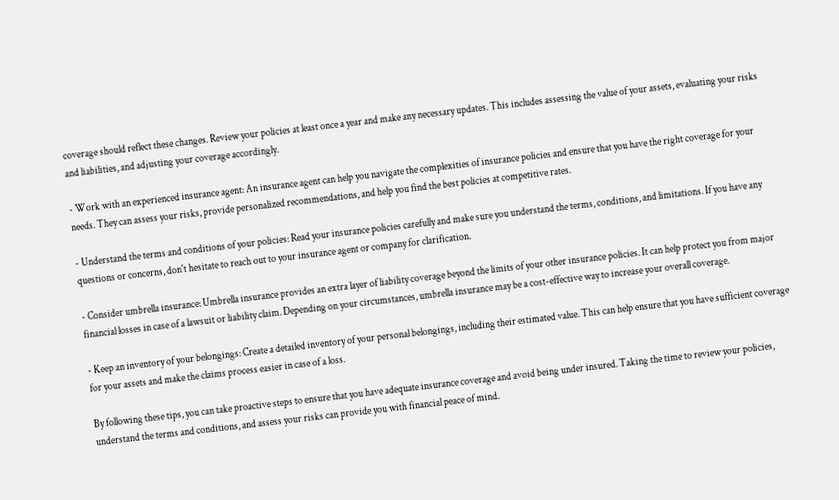coverage should reflect these changes. Review your policies at least once a year and make any necessary updates. This includes assessing the value of your assets, evaluating your risks and liabilities, and adjusting your coverage accordingly.

- Work with an experienced insurance agent: An insurance agent can help you navigate the complexities of insurance policies and ensure that you have the right coverage for your needs. They can assess your risks, provide personalized recommendations, and help you find the best policies at competitive rates.

- Understand the terms and conditions of your policies: Read your insurance policies carefully and make sure you understand the terms, conditions, and limitations. If you have any questions or concerns, don't hesitate to reach out to your insurance agent or company for clarification.

- Consider umbrella insurance: Umbrella insurance provides an extra layer of liability coverage beyond the limits of your other insurance policies. It can help protect you from major financial losses in case of a lawsuit or liability claim. Depending on your circumstances, umbrella insurance may be a cost-effective way to increase your overall coverage.

- Keep an inventory of your belongings: Create a detailed inventory of your personal belongings, including their estimated value. This can help ensure that you have sufficient coverage for your assets and make the claims process easier in case of a loss.

By following these tips, you can take proactive steps to ensure that you have adequate insurance coverage and avoid being under insured. Taking the time to review your policies, understand the terms and conditions, and assess your risks can provide you with financial peace of mind.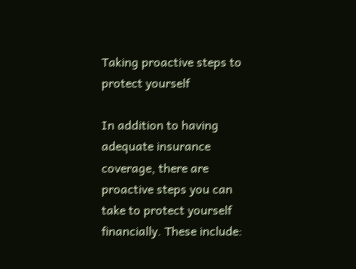Taking proactive steps to protect yourself

In addition to having adequate insurance coverage, there are proactive steps you can take to protect yourself financially. These include: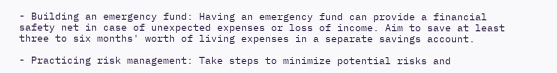- Building an emergency fund: Having an emergency fund can provide a financial safety net in case of unexpected expenses or loss of income. Aim to save at least three to six months' worth of living expenses in a separate savings account.

- Practicing risk management: Take steps to minimize potential risks and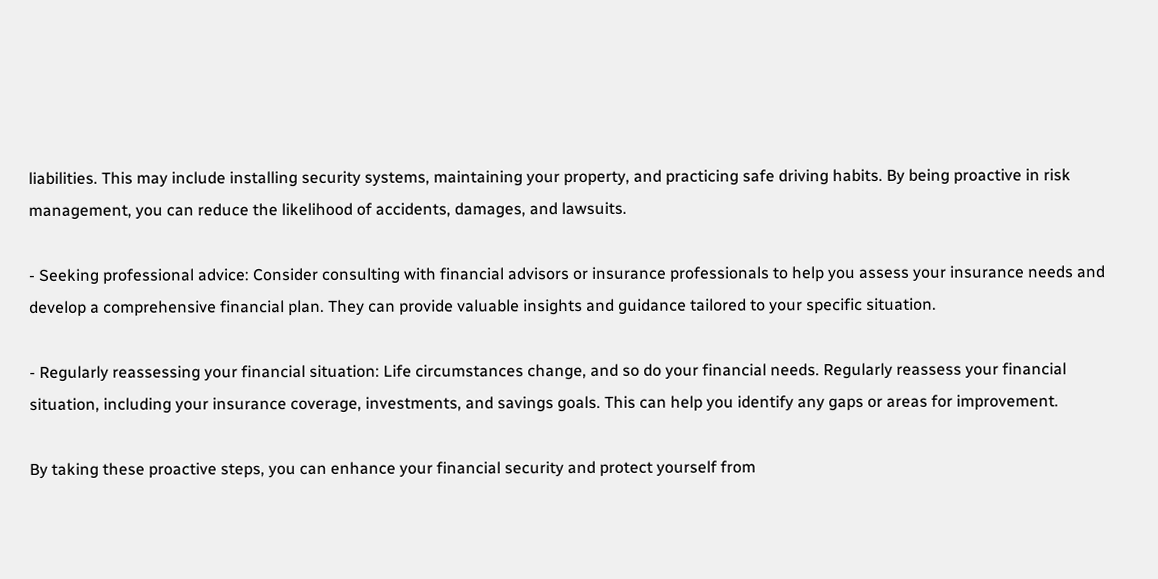liabilities. This may include installing security systems, maintaining your property, and practicing safe driving habits. By being proactive in risk management, you can reduce the likelihood of accidents, damages, and lawsuits.

- Seeking professional advice: Consider consulting with financial advisors or insurance professionals to help you assess your insurance needs and develop a comprehensive financial plan. They can provide valuable insights and guidance tailored to your specific situation.

- Regularly reassessing your financial situation: Life circumstances change, and so do your financial needs. Regularly reassess your financial situation, including your insurance coverage, investments, and savings goals. This can help you identify any gaps or areas for improvement.

By taking these proactive steps, you can enhance your financial security and protect yourself from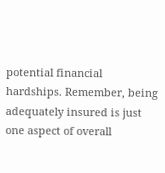potential financial hardships. Remember, being adequately insured is just one aspect of overall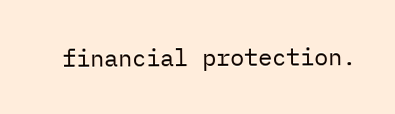financial protection.